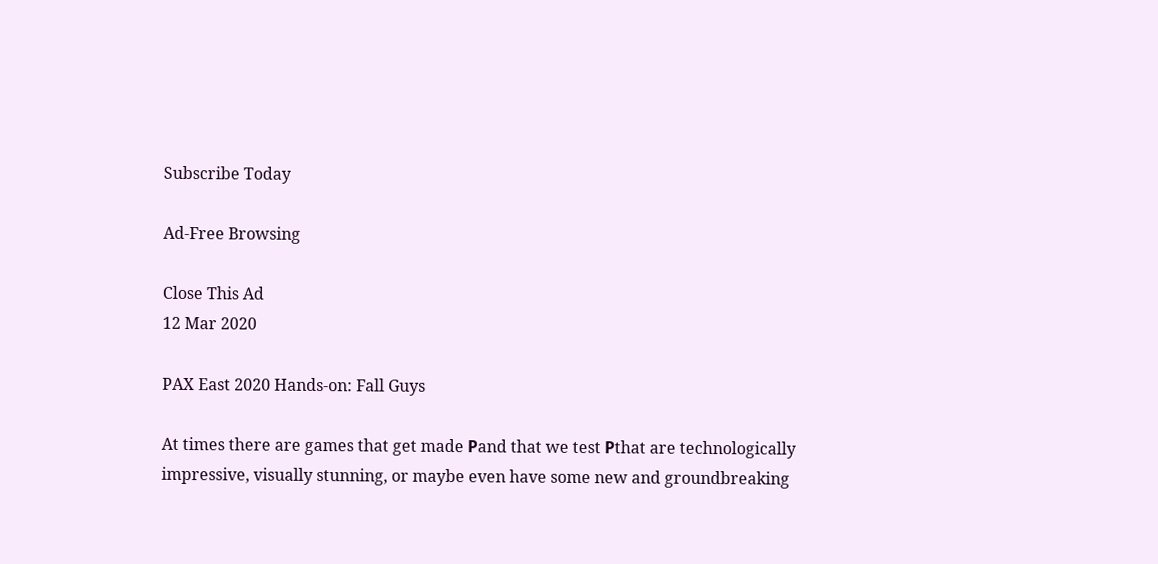Subscribe Today

Ad-Free Browsing

Close This Ad
12 Mar 2020

PAX East 2020 Hands-on: Fall Guys

At times there are games that get made Рand that we test Рthat are technologically impressive, visually stunning, or maybe even have some new and groundbreaking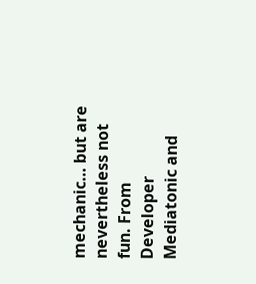mechanic… but are nevertheless not fun. From Developer Mediatonic and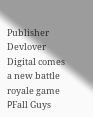Publisher Devlover Digital comes a new battle royale game РFall Guys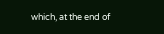which, at the end of